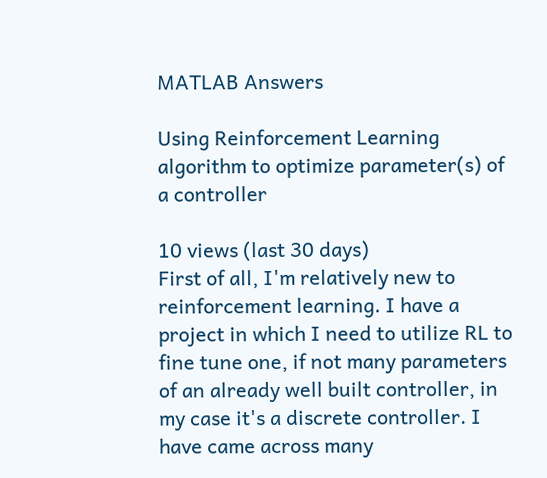MATLAB Answers

Using Reinforcement Learning algorithm to optimize parameter(s) of a controller

10 views (last 30 days)
First of all, I'm relatively new to reinforcement learning. I have a project in which I need to utilize RL to fine tune one, if not many parameters of an already well built controller, in my case it's a discrete controller. I have came across many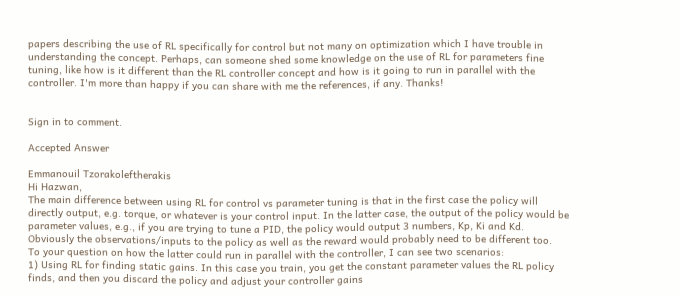papers describing the use of RL specifically for control but not many on optimization which I have trouble in understanding the concept. Perhaps, can someone shed some knowledge on the use of RL for parameters fine tuning, like how is it different than the RL controller concept and how is it going to run in parallel with the controller. I'm more than happy if you can share with me the references, if any. Thanks!


Sign in to comment.

Accepted Answer

Emmanouil Tzorakoleftherakis
Hi Hazwan,
The main difference between using RL for control vs parameter tuning is that in the first case the policy will directly output, e.g. torque, or whatever is your control input. In the latter case, the output of the policy would be parameter values, e.g., if you are trying to tune a PID, the policy would output 3 numbers, Kp, Ki and Kd. Obviously the observations/inputs to the policy as well as the reward would probably need to be different too.
To your question on how the latter could run in parallel with the controller, I can see two scenarios:
1) Using RL for finding static gains. In this case you train, you get the constant parameter values the RL policy finds, and then you discard the policy and adjust your controller gains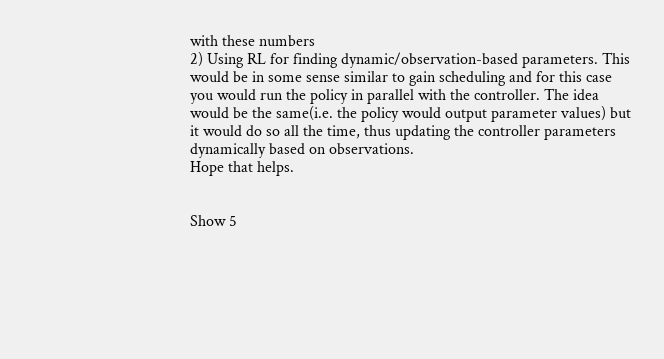with these numbers
2) Using RL for finding dynamic/observation-based parameters. This would be in some sense similar to gain scheduling and for this case you would run the policy in parallel with the controller. The idea would be the same(i.e. the policy would output parameter values) but it would do so all the time, thus updating the controller parameters dynamically based on observations.
Hope that helps.


Show 5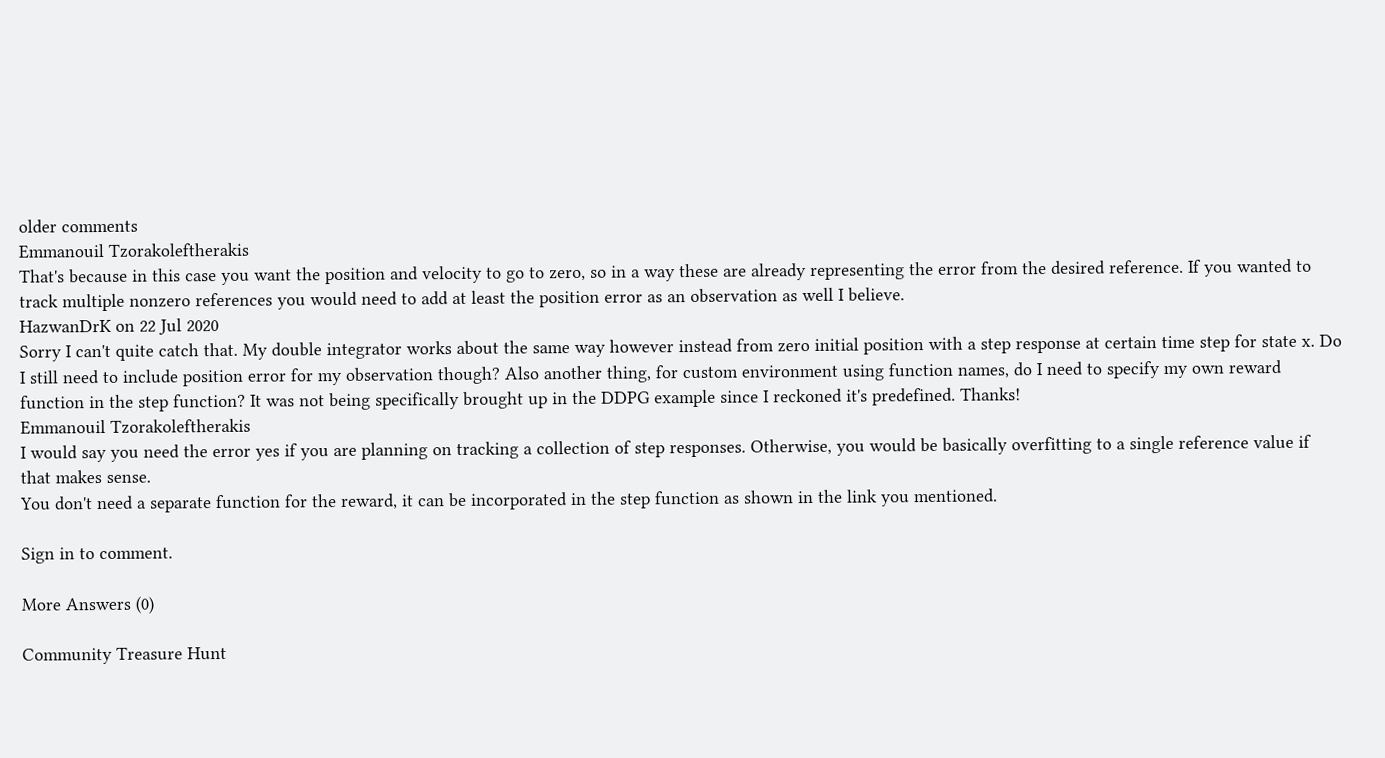older comments
Emmanouil Tzorakoleftherakis
That's because in this case you want the position and velocity to go to zero, so in a way these are already representing the error from the desired reference. If you wanted to track multiple nonzero references you would need to add at least the position error as an observation as well I believe.
HazwanDrK on 22 Jul 2020
Sorry I can't quite catch that. My double integrator works about the same way however instead from zero initial position with a step response at certain time step for state x. Do I still need to include position error for my observation though? Also another thing, for custom environment using function names, do I need to specify my own reward function in the step function? It was not being specifically brought up in the DDPG example since I reckoned it's predefined. Thanks!
Emmanouil Tzorakoleftherakis
I would say you need the error yes if you are planning on tracking a collection of step responses. Otherwise, you would be basically overfitting to a single reference value if that makes sense.
You don't need a separate function for the reward, it can be incorporated in the step function as shown in the link you mentioned.

Sign in to comment.

More Answers (0)

Community Treasure Hunt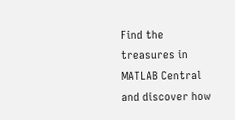Find the treasures in MATLAB Central and discover how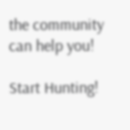the community can help you!

Start Hunting!